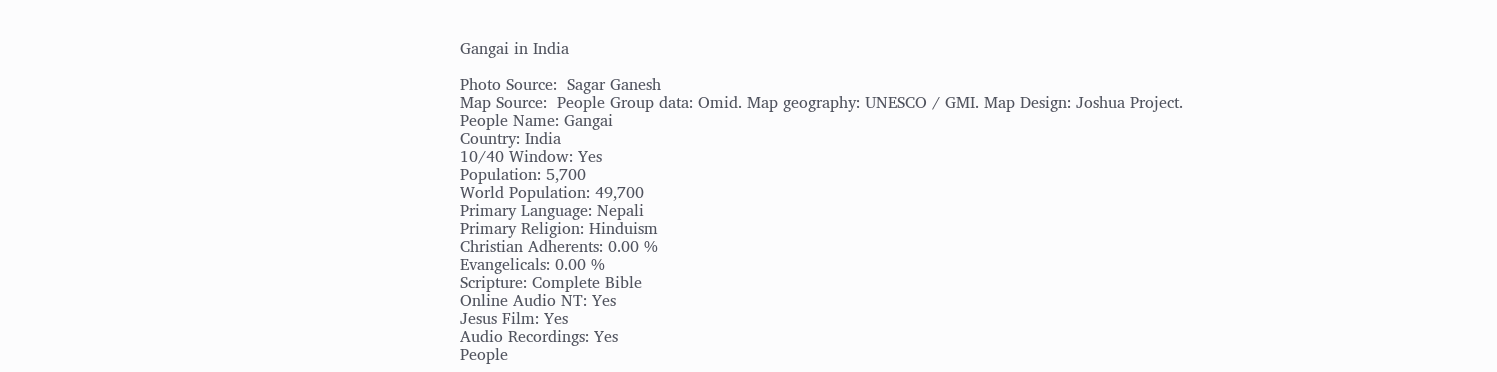Gangai in India

Photo Source:  Sagar Ganesh
Map Source:  People Group data: Omid. Map geography: UNESCO / GMI. Map Design: Joshua Project.
People Name: Gangai
Country: India
10/40 Window: Yes
Population: 5,700
World Population: 49,700
Primary Language: Nepali
Primary Religion: Hinduism
Christian Adherents: 0.00 %
Evangelicals: 0.00 %
Scripture: Complete Bible
Online Audio NT: Yes
Jesus Film: Yes
Audio Recordings: Yes
People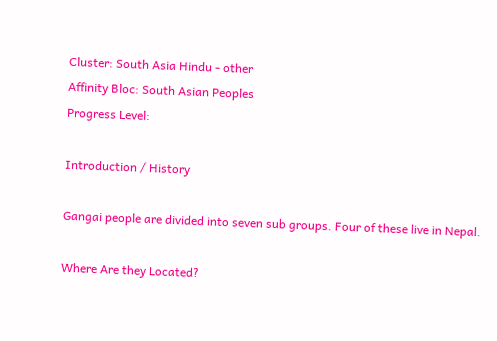Cluster: South Asia Hindu - other
Affinity Bloc: South Asian Peoples
Progress Level:

Introduction / History

Gangai people are divided into seven sub groups. Four of these live in Nepal.

Where Are they Located?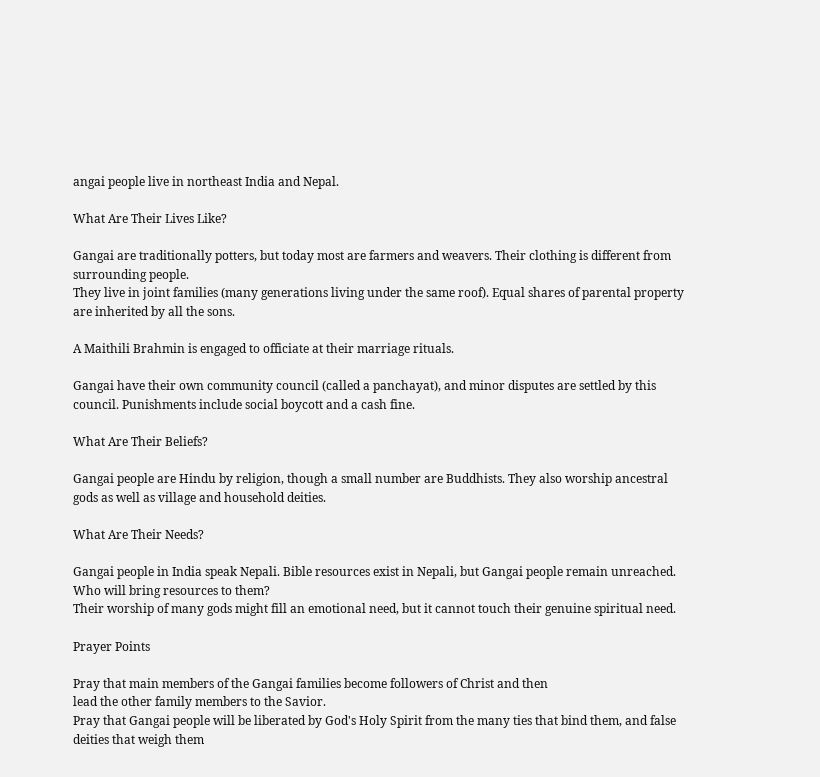angai people live in northeast India and Nepal.

What Are Their Lives Like?

Gangai are traditionally potters, but today most are farmers and weavers. Their clothing is different from surrounding people.
They live in joint families (many generations living under the same roof). Equal shares of parental property are inherited by all the sons.

A Maithili Brahmin is engaged to officiate at their marriage rituals.

Gangai have their own community council (called a panchayat), and minor disputes are settled by this council. Punishments include social boycott and a cash fine.

What Are Their Beliefs?

Gangai people are Hindu by religion, though a small number are Buddhists. They also worship ancestral gods as well as village and household deities.

What Are Their Needs?

Gangai people in India speak Nepali. Bible resources exist in Nepali, but Gangai people remain unreached. Who will bring resources to them?
Their worship of many gods might fill an emotional need, but it cannot touch their genuine spiritual need.

Prayer Points

Pray that main members of the Gangai families become followers of Christ and then
lead the other family members to the Savior.
Pray that Gangai people will be liberated by God's Holy Spirit from the many ties that bind them, and false deities that weigh them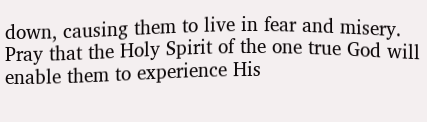down, causing them to live in fear and misery.
Pray that the Holy Spirit of the one true God will enable them to experience His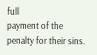full
payment of the penalty for their sins.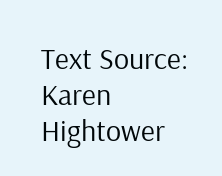Text Source:   Karen Hightower